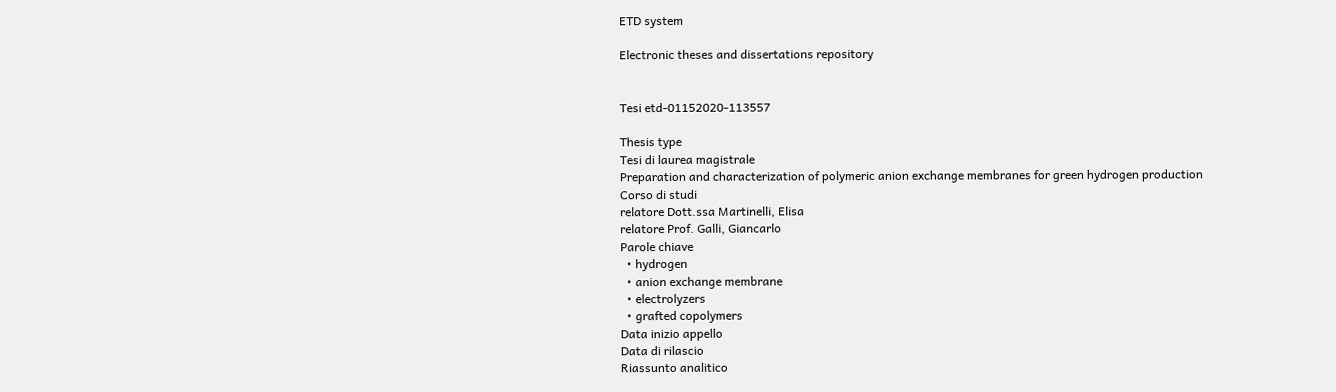ETD system

Electronic theses and dissertations repository


Tesi etd-01152020-113557

Thesis type
Tesi di laurea magistrale
Preparation and characterization of polymeric anion exchange membranes for green hydrogen production
Corso di studi
relatore Dott.ssa Martinelli, Elisa
relatore Prof. Galli, Giancarlo
Parole chiave
  • hydrogen
  • anion exchange membrane
  • electrolyzers
  • grafted copolymers
Data inizio appello
Data di rilascio
Riassunto analitico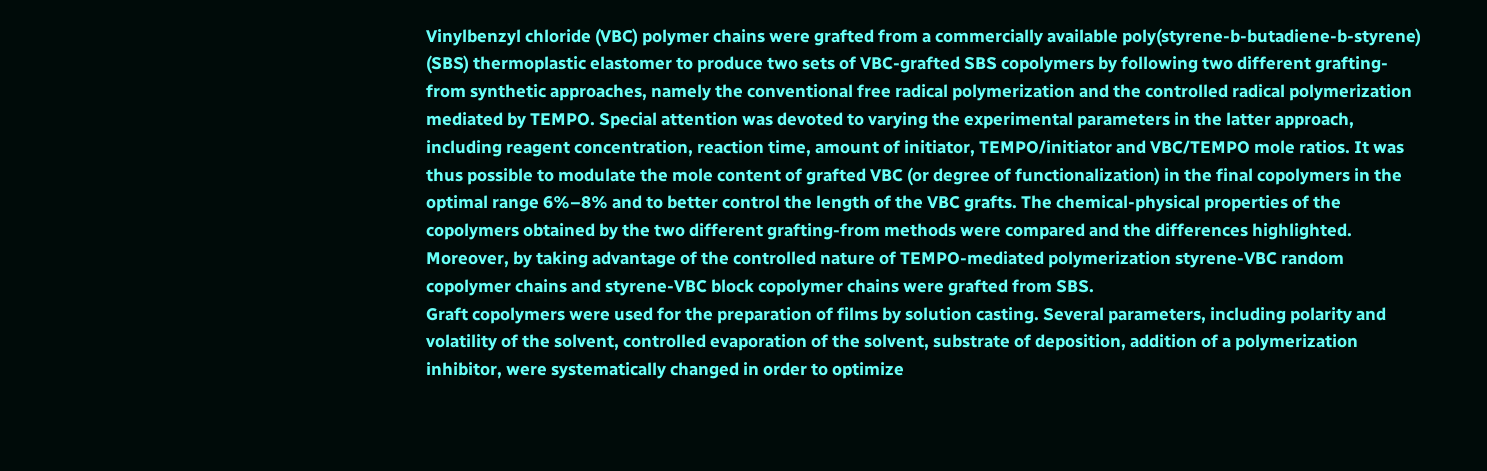Vinylbenzyl chloride (VBC) polymer chains were grafted from a commercially available poly(styrene-b-butadiene‐b‐styrene) (SBS) thermoplastic elastomer to produce two sets of VBC-grafted SBS copolymers by following two different grafting-from synthetic approaches, namely the conventional free radical polymerization and the controlled radical polymerization mediated by TEMPO. Special attention was devoted to varying the experimental parameters in the latter approach, including reagent concentration, reaction time, amount of initiator, TEMPO/initiator and VBC/TEMPO mole ratios. It was thus possible to modulate the mole content of grafted VBC (or degree of functionalization) in the final copolymers in the optimal range 6%–8% and to better control the length of the VBC grafts. The chemical-physical properties of the copolymers obtained by the two different grafting-from methods were compared and the differences highlighted. Moreover, by taking advantage of the controlled nature of TEMPO-mediated polymerization styrene-VBC random copolymer chains and styrene-VBC block copolymer chains were grafted from SBS.
Graft copolymers were used for the preparation of films by solution casting. Several parameters, including polarity and volatility of the solvent, controlled evaporation of the solvent, substrate of deposition, addition of a polymerization inhibitor, were systematically changed in order to optimize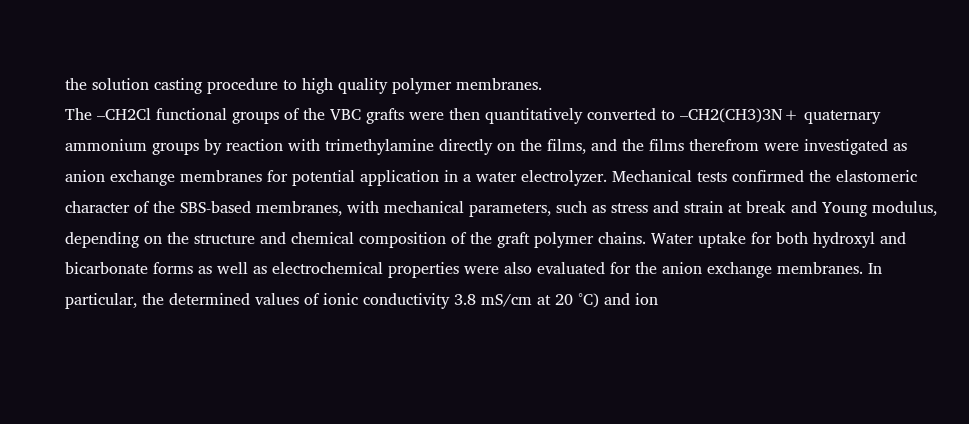the solution casting procedure to high quality polymer membranes.
The –CH2Cl functional groups of the VBC grafts were then quantitatively converted to –CH2(CH3)3N+ quaternary ammonium groups by reaction with trimethylamine directly on the films, and the films therefrom were investigated as anion exchange membranes for potential application in a water electrolyzer. Mechanical tests confirmed the elastomeric character of the SBS-based membranes, with mechanical parameters, such as stress and strain at break and Young modulus, depending on the structure and chemical composition of the graft polymer chains. Water uptake for both hydroxyl and bicarbonate forms as well as electrochemical properties were also evaluated for the anion exchange membranes. In particular, the determined values of ionic conductivity 3.8 mS/cm at 20 °C) and ion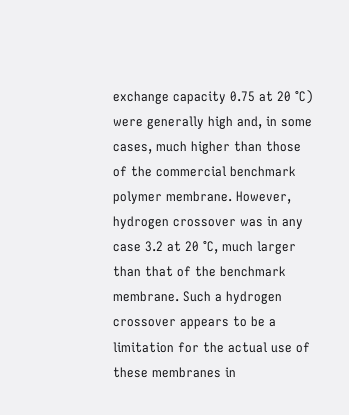exchange capacity 0.75 at 20 °C) were generally high and, in some cases, much higher than those of the commercial benchmark polymer membrane. However, hydrogen crossover was in any case 3.2 at 20 °C, much larger than that of the benchmark membrane. Such a hydrogen crossover appears to be a limitation for the actual use of these membranes in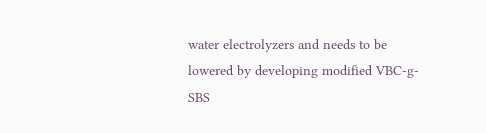water electrolyzers and needs to be lowered by developing modified VBC-g-SBS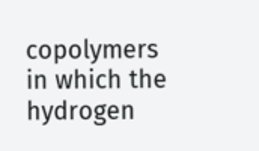copolymers in which the hydrogen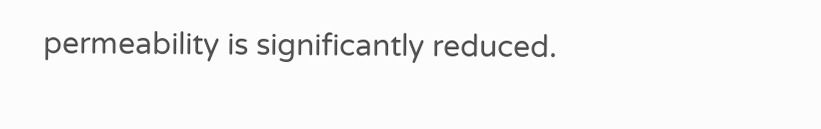permeability is significantly reduced.